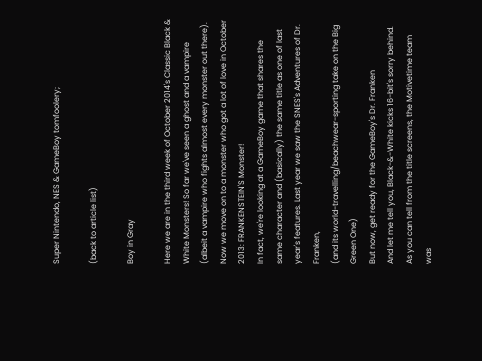Super Nintendo, NES & GameBoy tomfoolery;

(back to article list)

Boy in Gray

Here we are in the third week of October 2014's Classic Black & White Monsters! So far we've seen a ghost and a vampire (albeit a vampire who fights almost every monster out there). Now we move on to a monster who got a lot of love in October 2013: FRANKENSTEIN'S Monster!
In fact, we're looking at a GameBoy game that shares the same character and (basically) the same title as one of last year's features. Last year we saw the SNES's Adventures of Dr. Franken,
(and its world-travelling/beachwear-sporting take on the Big Green One)
But now, get ready for the GameBoy's Dr. Franken
And let me tell you, Black-&-White kicks 16-bit's sorry behind.
As you can tell from the title screens, the Motivetime team was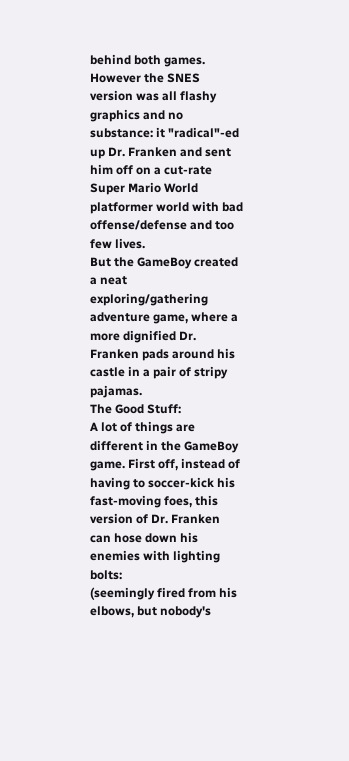behind both games. However the SNES version was all flashy graphics and no substance: it "radical"-ed up Dr. Franken and sent him off on a cut-rate Super Mario World platformer world with bad offense/defense and too few lives.
But the GameBoy created a neat exploring/gathering adventure game, where a more dignified Dr. Franken pads around his castle in a pair of stripy pajamas.
The Good Stuff:
A lot of things are different in the GameBoy game. First off, instead of having to soccer-kick his fast-moving foes, this version of Dr. Franken can hose down his enemies with lighting bolts:
(seemingly fired from his elbows, but nobody's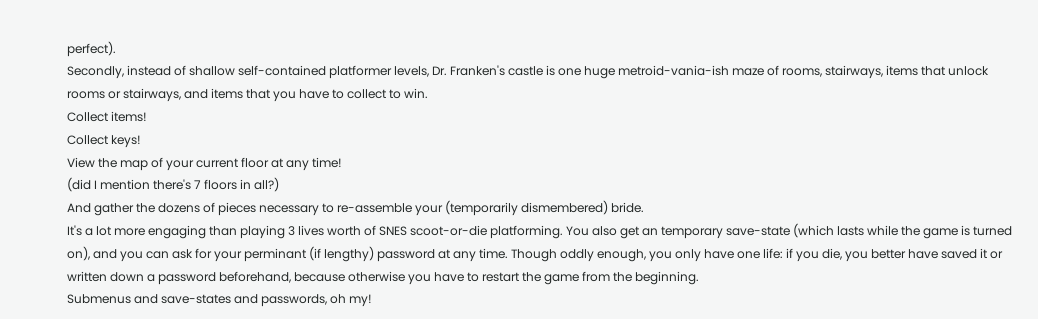perfect).
Secondly, instead of shallow self-contained platformer levels, Dr. Franken's castle is one huge metroid-vania-ish maze of rooms, stairways, items that unlock rooms or stairways, and items that you have to collect to win.
Collect items!
Collect keys!
View the map of your current floor at any time!
(did I mention there's 7 floors in all?)
And gather the dozens of pieces necessary to re-assemble your (temporarily dismembered) bride.
It's a lot more engaging than playing 3 lives worth of SNES scoot-or-die platforming. You also get an temporary save-state (which lasts while the game is turned on), and you can ask for your perminant (if lengthy) password at any time. Though oddly enough, you only have one life: if you die, you better have saved it or written down a password beforehand, because otherwise you have to restart the game from the beginning.
Submenus and save-states and passwords, oh my!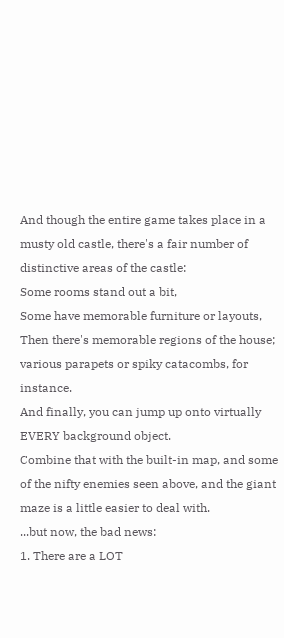And though the entire game takes place in a musty old castle, there's a fair number of distinctive areas of the castle:
Some rooms stand out a bit,
Some have memorable furniture or layouts,
Then there's memorable regions of the house; various parapets or spiky catacombs, for instance.
And finally, you can jump up onto virtually EVERY background object.
Combine that with the built-in map, and some of the nifty enemies seen above, and the giant maze is a little easier to deal with.
...but now, the bad news:
1. There are a LOT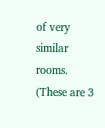of very similar rooms.
(These are 3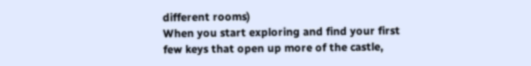different rooms)
When you start exploring and find your first few keys that open up more of the castle,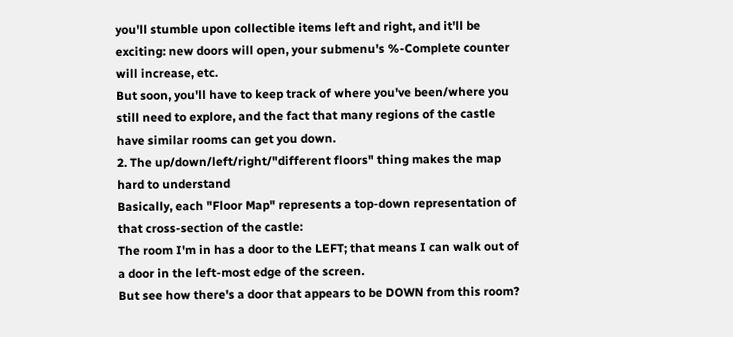you'll stumble upon collectible items left and right, and it'll be exciting: new doors will open, your submenu's %-Complete counter will increase, etc.
But soon, you'll have to keep track of where you've been/where you still need to explore, and the fact that many regions of the castle have similar rooms can get you down.
2. The up/down/left/right/"different floors" thing makes the map hard to understand
Basically, each "Floor Map" represents a top-down representation of that cross-section of the castle:
The room I'm in has a door to the LEFT; that means I can walk out of a door in the left-most edge of the screen.
But see how there's a door that appears to be DOWN from this room?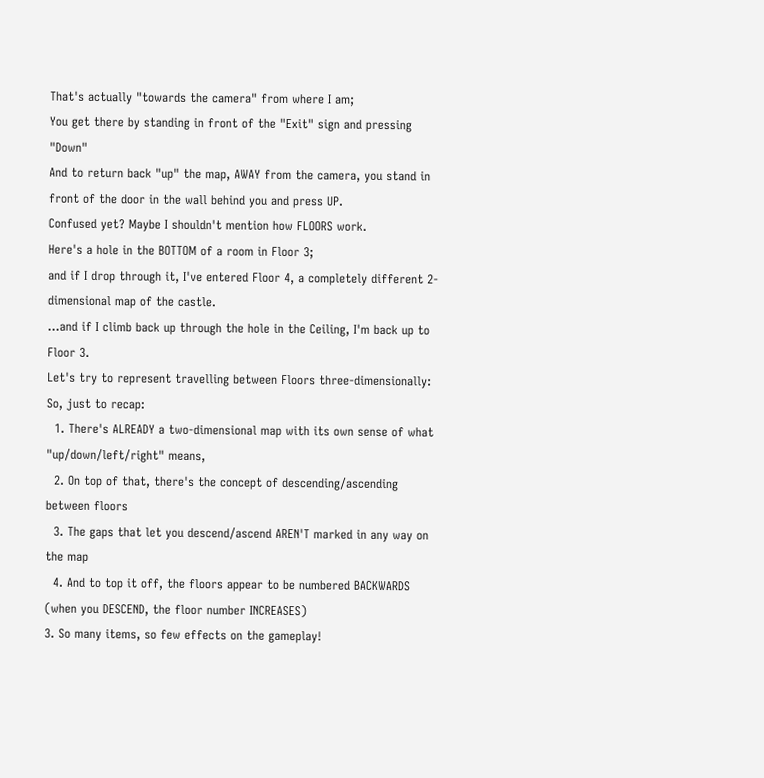That's actually "towards the camera" from where I am;
You get there by standing in front of the "Exit" sign and pressing "Down"
And to return back "up" the map, AWAY from the camera, you stand in front of the door in the wall behind you and press UP.
Confused yet? Maybe I shouldn't mention how FLOORS work.
Here's a hole in the BOTTOM of a room in Floor 3;
and if I drop through it, I've entered Floor 4, a completely different 2-dimensional map of the castle.
...and if I climb back up through the hole in the Ceiling, I'm back up to Floor 3.
Let's try to represent travelling between Floors three-dimensionally:
So, just to recap:
  1. There's ALREADY a two-dimensional map with its own sense of what "up/down/left/right" means,
  2. On top of that, there's the concept of descending/ascending between floors
  3. The gaps that let you descend/ascend AREN'T marked in any way on the map
  4. And to top it off, the floors appear to be numbered BACKWARDS (when you DESCEND, the floor number INCREASES)
3. So many items, so few effects on the gameplay!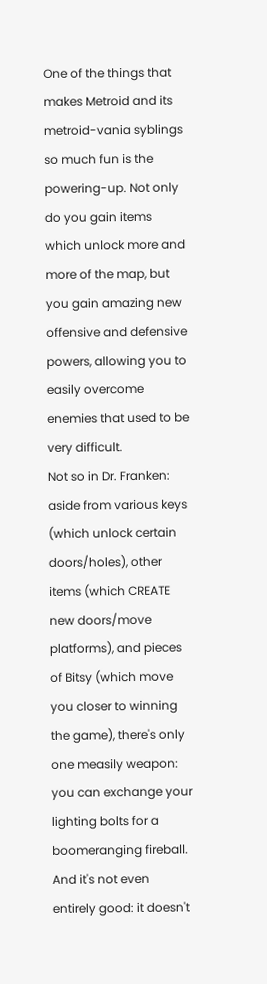One of the things that makes Metroid and its metroid-vania syblings so much fun is the powering-up. Not only do you gain items which unlock more and more of the map, but you gain amazing new offensive and defensive powers, allowing you to easily overcome enemies that used to be very difficult.
Not so in Dr. Franken: aside from various keys (which unlock certain doors/holes), other items (which CREATE new doors/move platforms), and pieces of Bitsy (which move you closer to winning the game), there's only one measily weapon: you can exchange your lighting bolts for a boomeranging fireball.
And it's not even entirely good: it doesn't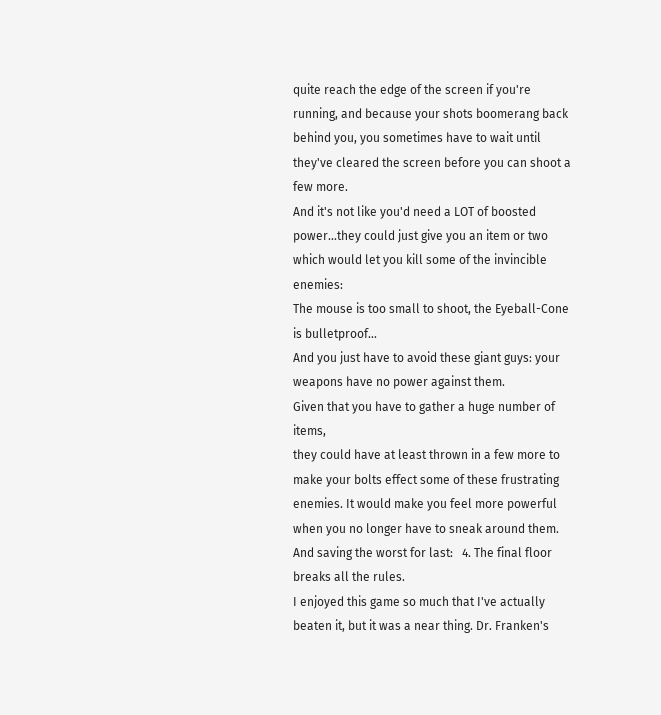quite reach the edge of the screen if you're running, and because your shots boomerang back behind you, you sometimes have to wait until they've cleared the screen before you can shoot a few more.
And it's not like you'd need a LOT of boosted power...they could just give you an item or two which would let you kill some of the invincible enemies:
The mouse is too small to shoot, the Eyeball-Cone is bulletproof...
And you just have to avoid these giant guys: your weapons have no power against them.
Given that you have to gather a huge number of items,
they could have at least thrown in a few more to make your bolts effect some of these frustrating enemies. It would make you feel more powerful when you no longer have to sneak around them.
And saving the worst for last:   4. The final floor breaks all the rules.
I enjoyed this game so much that I've actually beaten it, but it was a near thing. Dr. Franken's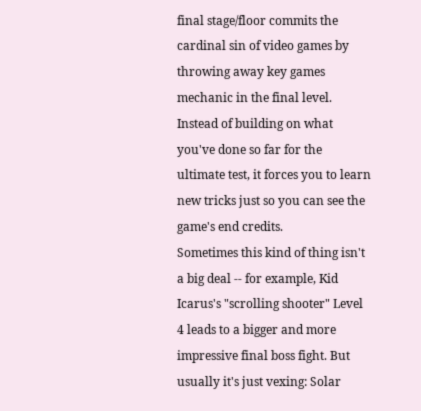final stage/floor commits the cardinal sin of video games by throwing away key games mechanic in the final level. Instead of building on what you've done so far for the ultimate test, it forces you to learn new tricks just so you can see the game's end credits.
Sometimes this kind of thing isn't a big deal -- for example, Kid Icarus's "scrolling shooter" Level 4 leads to a bigger and more impressive final boss fight. But usually it's just vexing: Solar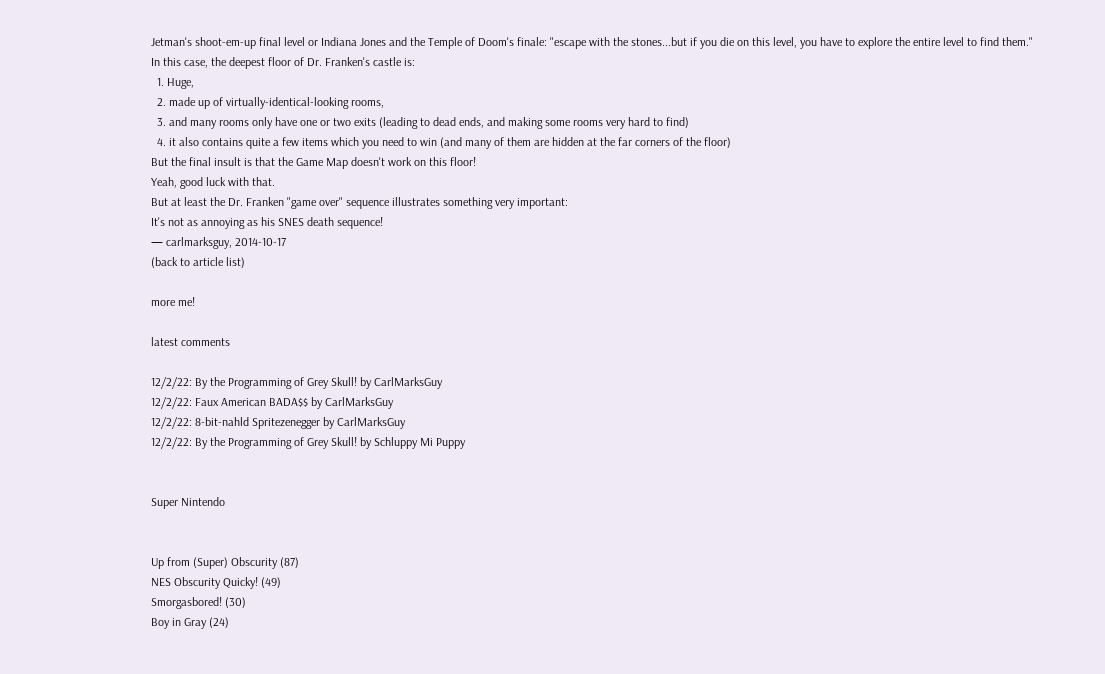Jetman's shoot-em-up final level or Indiana Jones and the Temple of Doom's finale: "escape with the stones...but if you die on this level, you have to explore the entire level to find them."
In this case, the deepest floor of Dr. Franken's castle is:
  1. Huge,
  2. made up of virtually-identical-looking rooms,
  3. and many rooms only have one or two exits (leading to dead ends, and making some rooms very hard to find)
  4. it also contains quite a few items which you need to win (and many of them are hidden at the far corners of the floor)
But the final insult is that the Game Map doesn't work on this floor!
Yeah, good luck with that.
But at least the Dr. Franken "game over" sequence illustrates something very important:
It's not as annoying as his SNES death sequence!
— carlmarksguy, 2014-10-17
(back to article list)

more me!

latest comments

12/2/22: By the Programming of Grey Skull! by CarlMarksGuy
12/2/22: Faux American BADA$$ by CarlMarksGuy
12/2/22: 8-bit-nahld Spritezenegger by CarlMarksGuy
12/2/22: By the Programming of Grey Skull! by Schluppy Mi Puppy


Super Nintendo


Up from (Super) Obscurity (87)
NES Obscurity Quicky! (49)
Smorgasbored! (30)
Boy in Gray (24)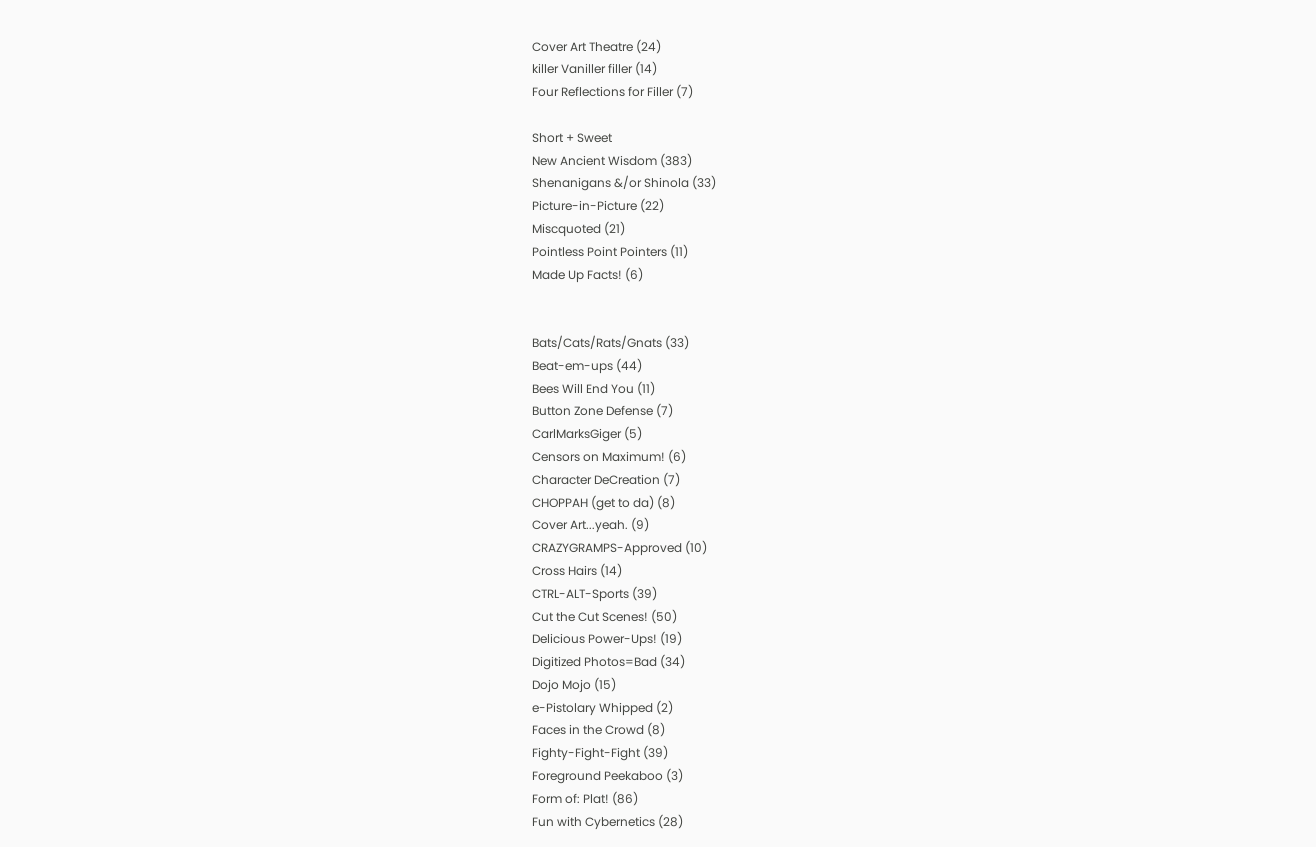Cover Art Theatre (24)
killer Vaniller filler (14)
Four Reflections for Filler (7)

Short + Sweet
New Ancient Wisdom (383)
Shenanigans &/or Shinola (33)
Picture-in-Picture (22)
Miscquoted (21)
Pointless Point Pointers (11)
Made Up Facts! (6)


Bats/Cats/Rats/Gnats (33)
Beat-em-ups (44)
Bees Will End You (11)
Button Zone Defense (7)
CarlMarksGiger (5)
Censors on Maximum! (6)
Character DeCreation (7)
CHOPPAH (get to da) (8)
Cover Art...yeah. (9)
CRAZYGRAMPS-Approved (10)
Cross Hairs (14)
CTRL-ALT-Sports (39)
Cut the Cut Scenes! (50)
Delicious Power-Ups! (19)
Digitized Photos=Bad (34)
Dojo Mojo (15)
e-Pistolary Whipped (2)
Faces in the Crowd (8)
Fighty-Fight-Fight (39)
Foreground Peekaboo (3)
Form of: Plat! (86)
Fun with Cybernetics (28)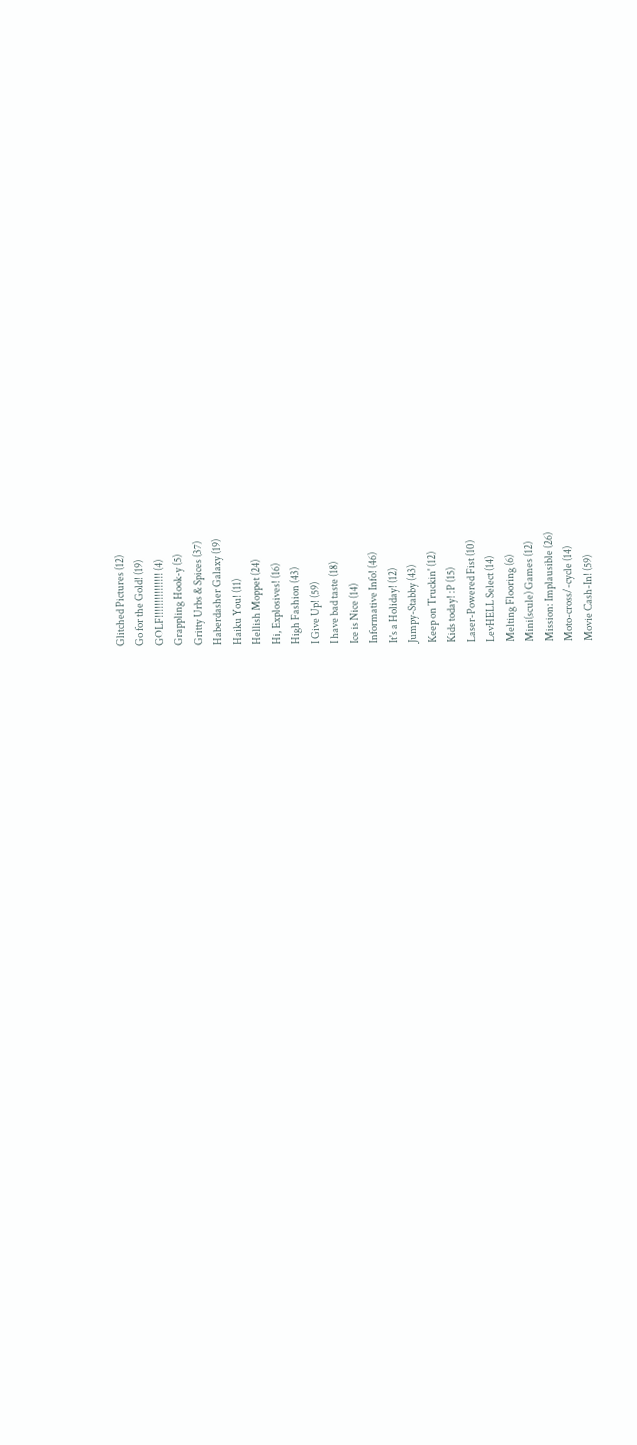Glitched Pictures (12)
Go for the Gold! (19)
GOLF!!!!!!!!!!!!!!! (4)
Grappling Hook-y (5)
Gritty Urbs & Spices (37)
Haberdasher Galaxy (19)
Haiku You! (11)
Hellish Moppet (24)
Hi, Explosives! (16)
High Fashion (43)
I Give Up! (59)
I have bad taste (18)
Ice is Nice (14)
Informative Info! (46)
It's a Holiday! (12)
Jumpy-Stabby (43)
Keep on Truckin' (12)
Kids today! :P (15)
Laser-Powered Fist (10)
LevHELL Select (14)
Melting Flooring (6)
Mini(scule) Games (12)
Mission: Implausible (26)
Moto-cross/-cycle (14)
Movie Cash-In! (59)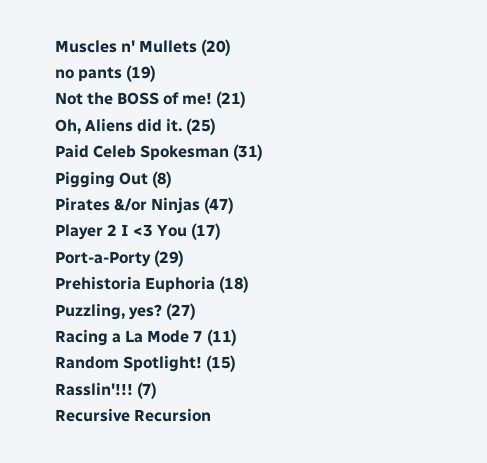Muscles n' Mullets (20)
no pants (19)
Not the BOSS of me! (21)
Oh, Aliens did it. (25)
Paid Celeb Spokesman (31)
Pigging Out (8)
Pirates &/or Ninjas (47)
Player 2 I <3 You (17)
Port-a-Porty (29)
Prehistoria Euphoria (18)
Puzzling, yes? (27)
Racing a La Mode 7 (11)
Random Spotlight! (15)
Rasslin'!!! (7)
Recursive Recursion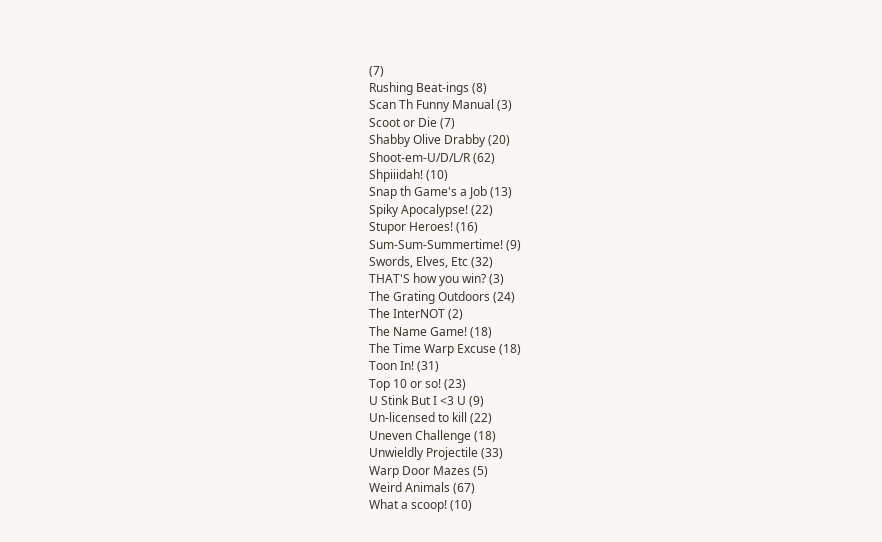(7)
Rushing Beat-ings (8)
Scan Th Funny Manual (3)
Scoot or Die (7)
Shabby Olive Drabby (20)
Shoot-em-U/D/L/R (62)
Shpiiidah! (10)
Snap th Game's a Job (13)
Spiky Apocalypse! (22)
Stupor Heroes! (16)
Sum-Sum-Summertime! (9)
Swords, Elves, Etc (32)
THAT'S how you win? (3)
The Grating Outdoors (24)
The InterNOT (2)
The Name Game! (18)
The Time Warp Excuse (18)
Toon In! (31)
Top 10 or so! (23)
U Stink But I <3 U (9)
Un-licensed to kill (22)
Uneven Challenge (18)
Unwieldly Projectile (33)
Warp Door Mazes (5)
Weird Animals (67)
What a scoop! (10)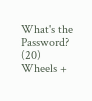What's the Password? (20)
Wheels +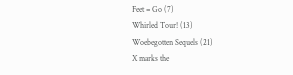Feet = Go (7)
Whirled Tour! (13)
Woebegotten Sequels (21)
X marks the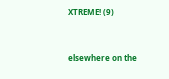XTREME! (9)


elsewhere on the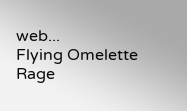web...
Flying Omelette
Rage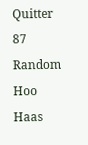Quitter 87
Random Hoo Haas